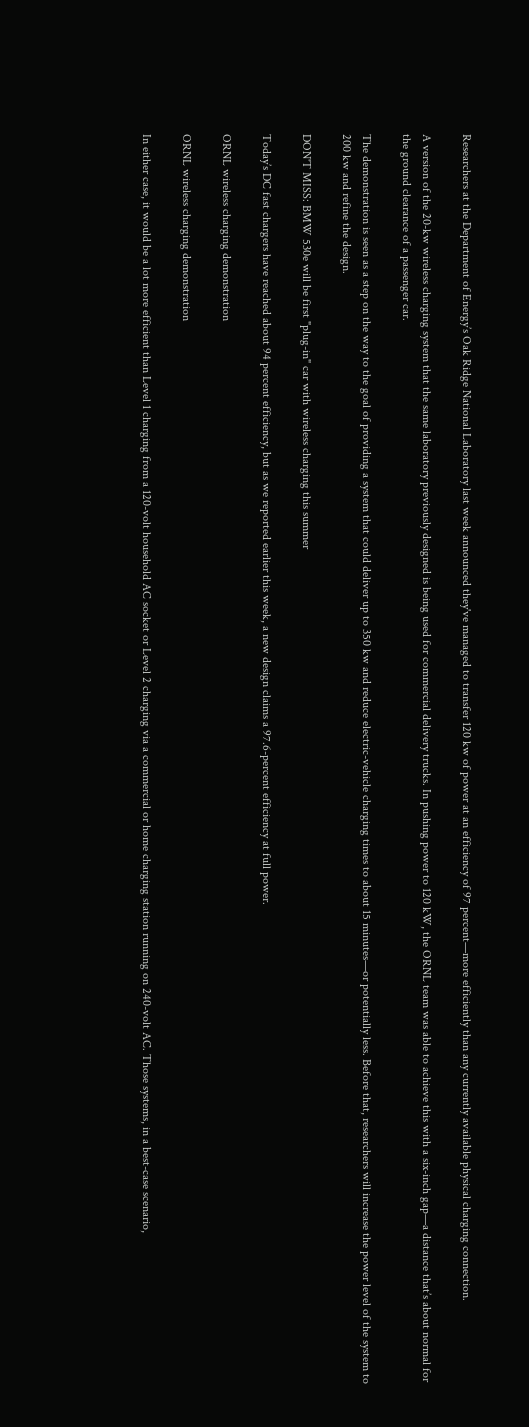Researchers at the Department of Energy’s Oak Ridge National Laboratory last week announced they've managed to transfer 120 kw of power at an efficiency of 97 percent—more efficiently than any currently available physical charging connection.

A version of the 20-kw wireless charging system that the same laboratory previously designed is being used for commercial delivery trucks. In pushing power to 120 kW, the ORNL team was able to achieve this with a six-inch gap—a distance that’s about normal for the ground clearance of a passenger car.

The demonstration is seen as a step on the way to the goal of providing a system that could deliver up to 350 kw and reduce electric-vehicle charging times to about 15 minutes—or potentially less. Before that, researchers will increase the power level of the system to 200 kw and refine the design.

DON'T MISS: BMW 530e will be first "plug-in" car with wireless charging this summer

Today’s DC fast chargers have reached about 94 percent efficiency, but as we reported earlier this week, a new design claims a 97.6-percent efficiency at full power.

ORNL wireless charging demonstration

ORNL wireless charging demonstration

In either case, it would be a lot more efficient than Level 1 charging from a 120-volt household AC socket or Level 2 charging via a commercial or home charging station running on 240-volt AC. Those systems, in a best-case scenario,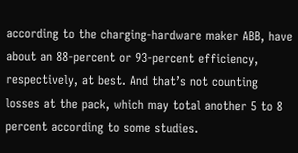according to the charging-hardware maker ABB, have about an 88-percent or 93-percent efficiency, respectively, at best. And that’s not counting losses at the pack, which may total another 5 to 8 percent according to some studies.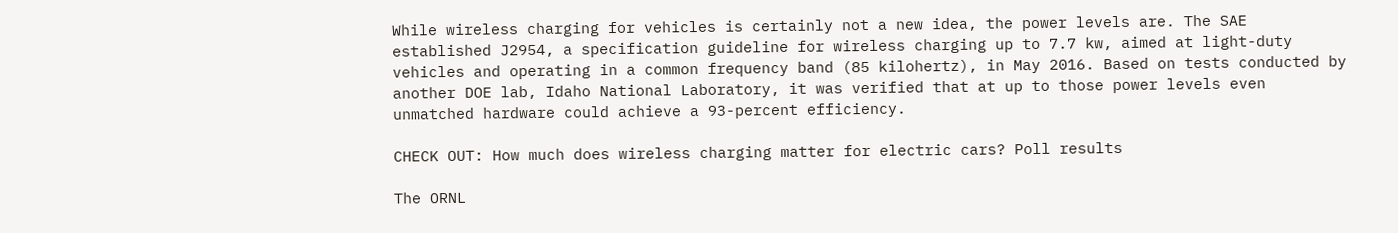While wireless charging for vehicles is certainly not a new idea, the power levels are. The SAE established J2954, a specification guideline for wireless charging up to 7.7 kw, aimed at light-duty vehicles and operating in a common frequency band (85 kilohertz), in May 2016. Based on tests conducted by another DOE lab, Idaho National Laboratory, it was verified that at up to those power levels even unmatched hardware could achieve a 93-percent efficiency.

CHECK OUT: How much does wireless charging matter for electric cars? Poll results

The ORNL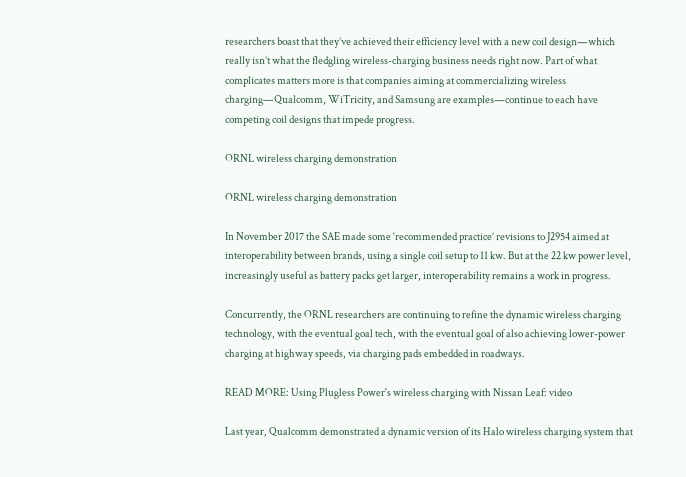researchers boast that they’ve achieved their efficiency level with a new coil design—which really isn’t what the fledgling wireless-charging business needs right now. Part of what complicates matters more is that companies aiming at commercializing wireless charging—Qualcomm, WiTricity, and Samsung are examples—continue to each have competing coil designs that impede progress.

ORNL wireless charging demonstration

ORNL wireless charging demonstration

In November 2017 the SAE made some ‘recommended practice’ revisions to J2954 aimed at interoperability between brands, using a single coil setup to 11 kw. But at the 22 kw power level, increasingly useful as battery packs get larger, interoperability remains a work in progress.

Concurrently, the ORNL researchers are continuing to refine the dynamic wireless charging technology, with the eventual goal tech, with the eventual goal of also achieving lower-power charging at highway speeds, via charging pads embedded in roadways.

READ MORE: Using Plugless Power's wireless charging with Nissan Leaf: video

Last year, Qualcomm demonstrated a dynamic version of its Halo wireless charging system that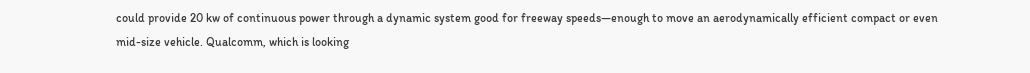could provide 20 kw of continuous power through a dynamic system good for freeway speeds—enough to move an aerodynamically efficient compact or even mid-size vehicle. Qualcomm, which is looking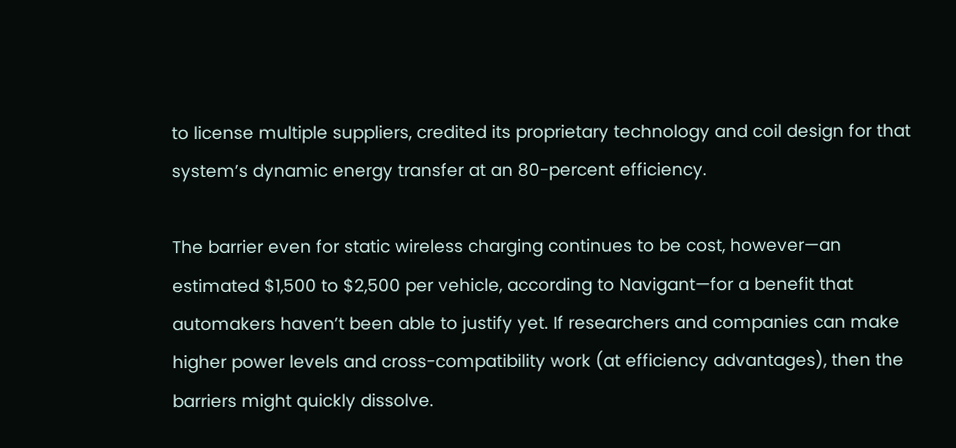to license multiple suppliers, credited its proprietary technology and coil design for that system’s dynamic energy transfer at an 80-percent efficiency.

The barrier even for static wireless charging continues to be cost, however—an estimated $1,500 to $2,500 per vehicle, according to Navigant—for a benefit that automakers haven’t been able to justify yet. If researchers and companies can make higher power levels and cross-compatibility work (at efficiency advantages), then the barriers might quickly dissolve.